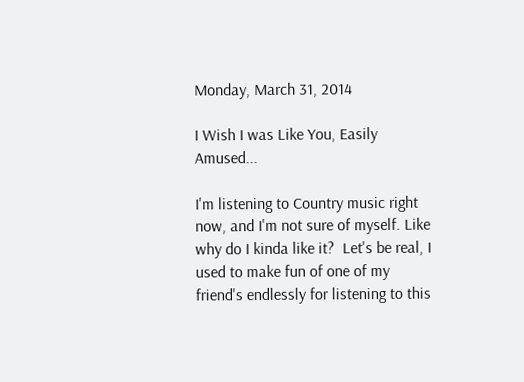Monday, March 31, 2014

I Wish I was Like You, Easily Amused...

I'm listening to Country music right now, and I'm not sure of myself. Like why do I kinda like it?  Let's be real, I used to make fun of one of my friend's endlessly for listening to this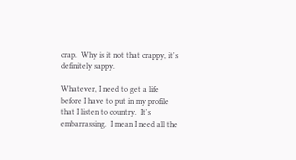crap.  Why is it not that crappy, it's definitely sappy.

Whatever, I need to get a life before I have to put in my profile that I listen to country.  It's embarrassing.  I mean I need all the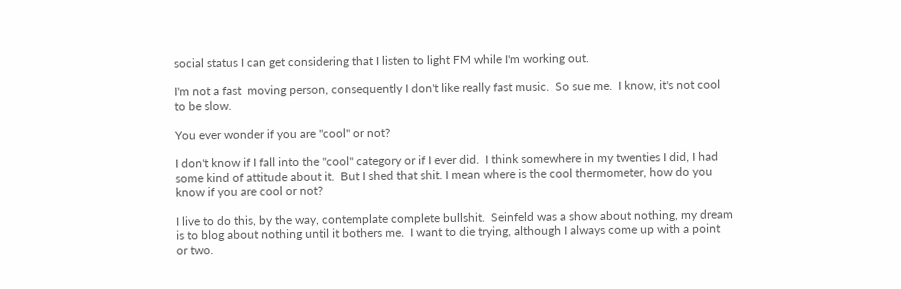social status I can get considering that I listen to light FM while I'm working out.

I'm not a fast  moving person, consequently I don't like really fast music.  So sue me.  I know, it's not cool to be slow.

You ever wonder if you are "cool" or not?

I don't know if I fall into the "cool" category or if I ever did.  I think somewhere in my twenties I did, I had some kind of attitude about it.  But I shed that shit. I mean where is the cool thermometer, how do you know if you are cool or not?

I live to do this, by the way, contemplate complete bullshit.  Seinfeld was a show about nothing, my dream is to blog about nothing until it bothers me.  I want to die trying, although I always come up with a point or two.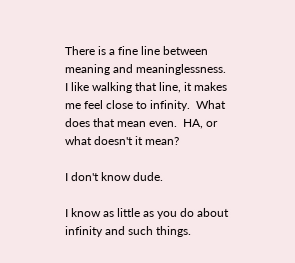There is a fine line between meaning and meaninglessness.  I like walking that line, it makes me feel close to infinity.  What does that mean even.  HA, or what doesn't it mean?

I don't know dude.

I know as little as you do about infinity and such things.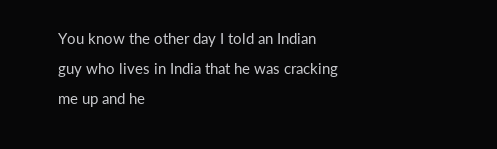You know the other day I told an Indian guy who lives in India that he was cracking me up and he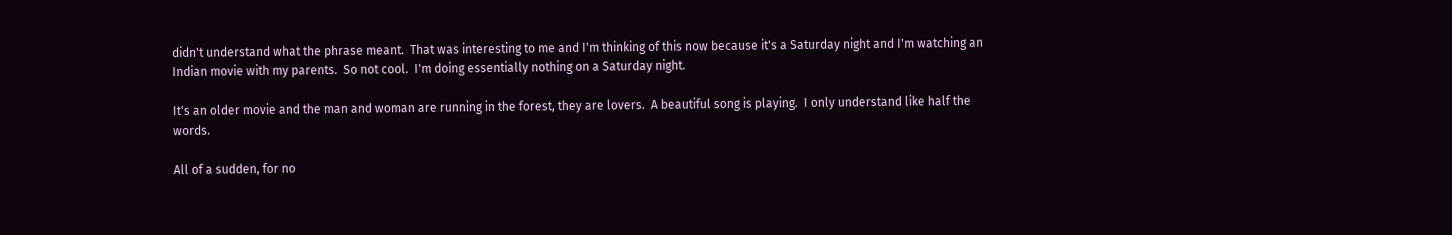didn't understand what the phrase meant.  That was interesting to me and I'm thinking of this now because it's a Saturday night and I'm watching an Indian movie with my parents.  So not cool.  I'm doing essentially nothing on a Saturday night.

It's an older movie and the man and woman are running in the forest, they are lovers.  A beautiful song is playing.  I only understand like half the words.

All of a sudden, for no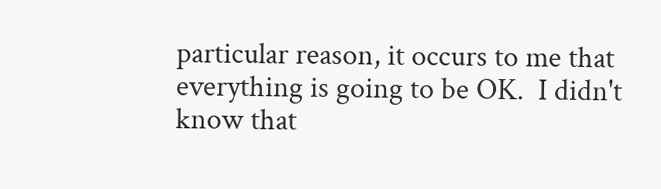particular reason, it occurs to me that everything is going to be OK.  I didn't know that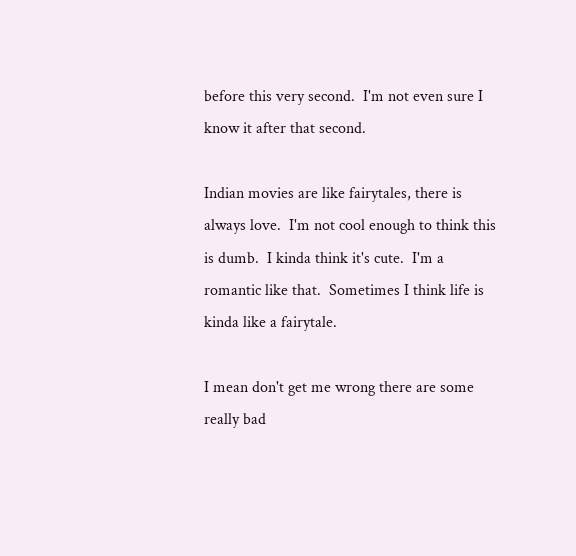before this very second.  I'm not even sure I know it after that second.

Indian movies are like fairytales, there is always love.  I'm not cool enough to think this is dumb.  I kinda think it's cute.  I'm a romantic like that.  Sometimes I think life is kinda like a fairytale.

I mean don't get me wrong there are some really bad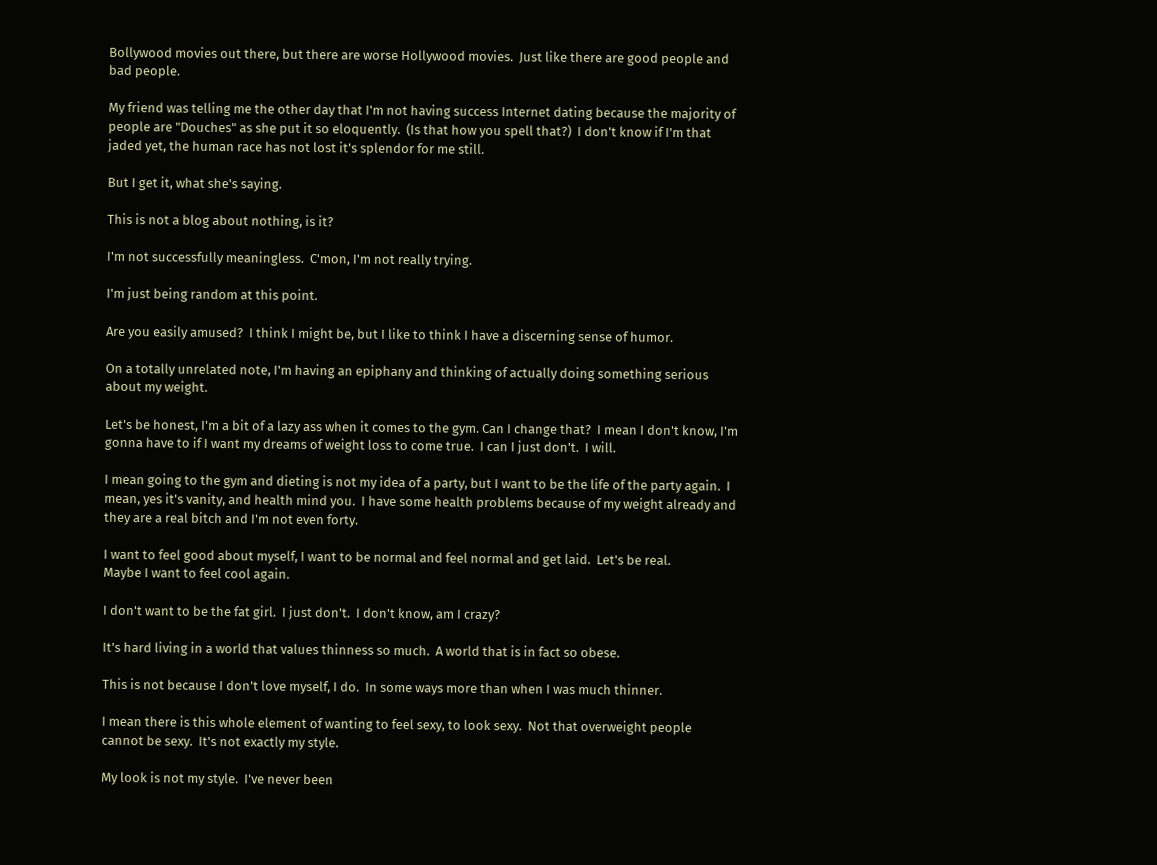Bollywood movies out there, but there are worse Hollywood movies.  Just like there are good people and bad people.

My friend was telling me the other day that I'm not having success Internet dating because the majority of people are "Douches" as she put it so eloquently.  (Is that how you spell that?)  I don't know if I'm that jaded yet, the human race has not lost it's splendor for me still.

But I get it, what she's saying.

This is not a blog about nothing, is it?

I'm not successfully meaningless.  C'mon, I'm not really trying.

I'm just being random at this point.

Are you easily amused?  I think I might be, but I like to think I have a discerning sense of humor.

On a totally unrelated note, I'm having an epiphany and thinking of actually doing something serious about my weight.

Let's be honest, I'm a bit of a lazy ass when it comes to the gym. Can I change that?  I mean I don't know, I'm gonna have to if I want my dreams of weight loss to come true.  I can I just don't.  I will.

I mean going to the gym and dieting is not my idea of a party, but I want to be the life of the party again.  I mean, yes it's vanity, and health mind you.  I have some health problems because of my weight already and they are a real bitch and I'm not even forty.

I want to feel good about myself, I want to be normal and feel normal and get laid.  Let's be real.
Maybe I want to feel cool again.

I don't want to be the fat girl.  I just don't.  I don't know, am I crazy?

It's hard living in a world that values thinness so much.  A world that is in fact so obese.

This is not because I don't love myself, I do.  In some ways more than when I was much thinner.

I mean there is this whole element of wanting to feel sexy, to look sexy.  Not that overweight people cannot be sexy.  It's not exactly my style.

My look is not my style.  I've never been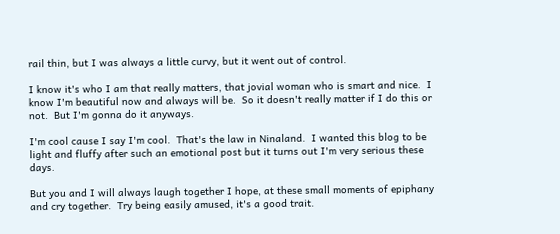rail thin, but I was always a little curvy, but it went out of control.

I know it's who I am that really matters, that jovial woman who is smart and nice.  I know I'm beautiful now and always will be.  So it doesn't really matter if I do this or not.  But I'm gonna do it anyways.

I'm cool cause I say I'm cool.  That's the law in Ninaland.  I wanted this blog to be light and fluffy after such an emotional post but it turns out I'm very serious these days.

But you and I will always laugh together I hope, at these small moments of epiphany and cry together.  Try being easily amused, it's a good trait.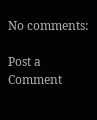No comments:

Post a Comment